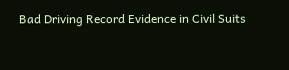Bad Driving Record Evidence in Civil Suits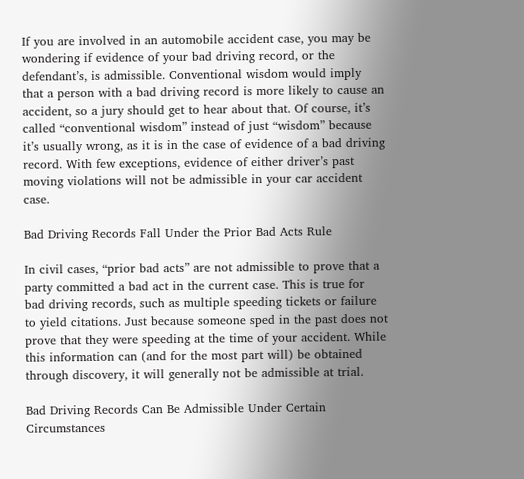If you are involved in an automobile accident case, you may be wondering if evidence of your bad driving record, or the defendant’s, is admissible. Conventional wisdom would imply that a person with a bad driving record is more likely to cause an accident, so a jury should get to hear about that. Of course, it’s called “conventional wisdom” instead of just “wisdom” because it’s usually wrong, as it is in the case of evidence of a bad driving record. With few exceptions, evidence of either driver’s past moving violations will not be admissible in your car accident case.

Bad Driving Records Fall Under the Prior Bad Acts Rule

In civil cases, “prior bad acts” are not admissible to prove that a party committed a bad act in the current case. This is true for bad driving records, such as multiple speeding tickets or failure to yield citations. Just because someone sped in the past does not prove that they were speeding at the time of your accident. While this information can (and for the most part will) be obtained through discovery, it will generally not be admissible at trial.

Bad Driving Records Can Be Admissible Under Certain Circumstances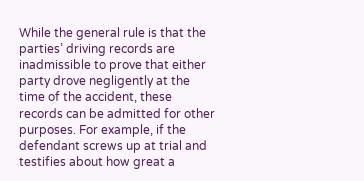While the general rule is that the parties’ driving records are inadmissible to prove that either party drove negligently at the time of the accident, these records can be admitted for other purposes. For example, if the defendant screws up at trial and testifies about how great a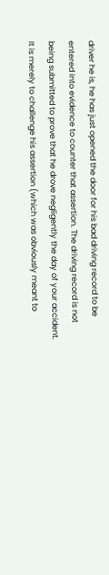driver he is, he has just opened the door for his bad driving record to be entered into evidence to counter that assertion. The driving record is not being submitted to prove that he drove negligently the day of your accident. It is merely to challenge his assertion (which was obviously meant to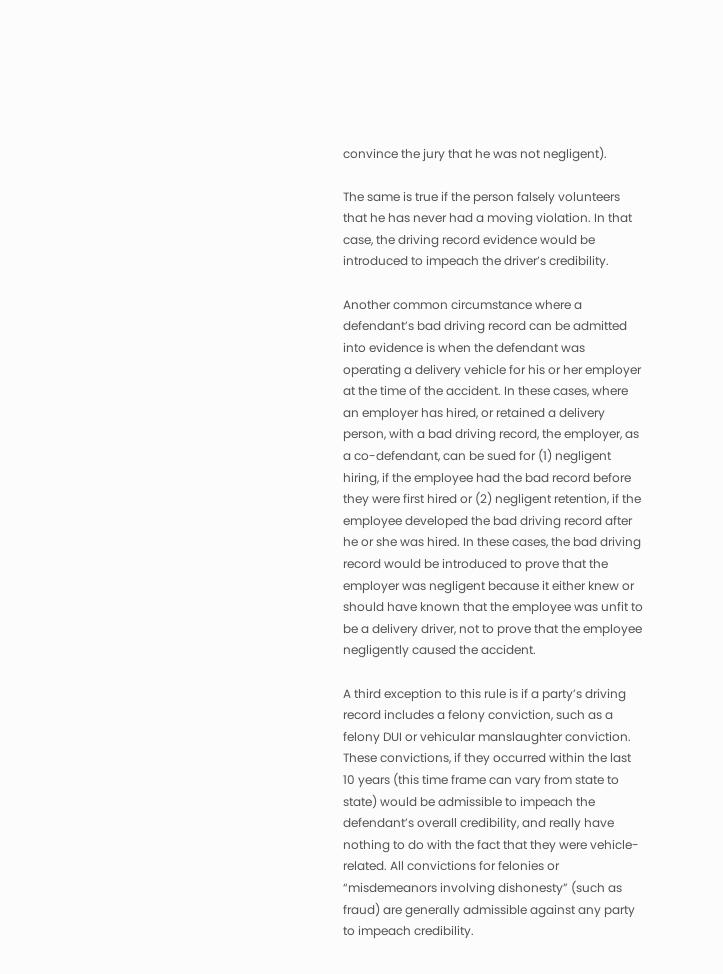convince the jury that he was not negligent).

The same is true if the person falsely volunteers that he has never had a moving violation. In that case, the driving record evidence would be introduced to impeach the driver’s credibility.

Another common circumstance where a defendant’s bad driving record can be admitted into evidence is when the defendant was operating a delivery vehicle for his or her employer at the time of the accident. In these cases, where an employer has hired, or retained a delivery person, with a bad driving record, the employer, as a co-defendant, can be sued for (1) negligent hiring, if the employee had the bad record before they were first hired or (2) negligent retention, if the employee developed the bad driving record after he or she was hired. In these cases, the bad driving record would be introduced to prove that the employer was negligent because it either knew or should have known that the employee was unfit to be a delivery driver, not to prove that the employee negligently caused the accident.

A third exception to this rule is if a party’s driving record includes a felony conviction, such as a felony DUI or vehicular manslaughter conviction. These convictions, if they occurred within the last 10 years (this time frame can vary from state to state) would be admissible to impeach the defendant’s overall credibility, and really have nothing to do with the fact that they were vehicle-related. All convictions for felonies or “misdemeanors involving dishonesty” (such as fraud) are generally admissible against any party to impeach credibility.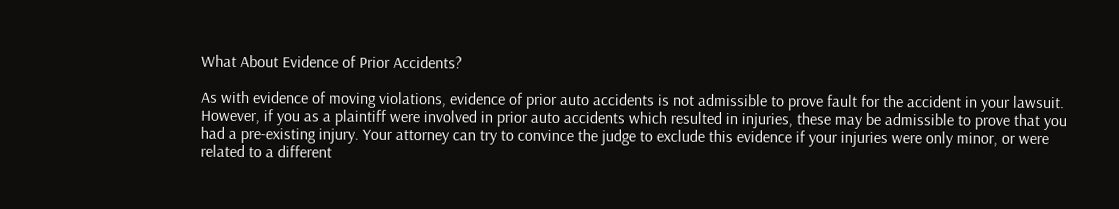What About Evidence of Prior Accidents?

As with evidence of moving violations, evidence of prior auto accidents is not admissible to prove fault for the accident in your lawsuit. However, if you as a plaintiff were involved in prior auto accidents which resulted in injuries, these may be admissible to prove that you had a pre-existing injury. Your attorney can try to convince the judge to exclude this evidence if your injuries were only minor, or were related to a different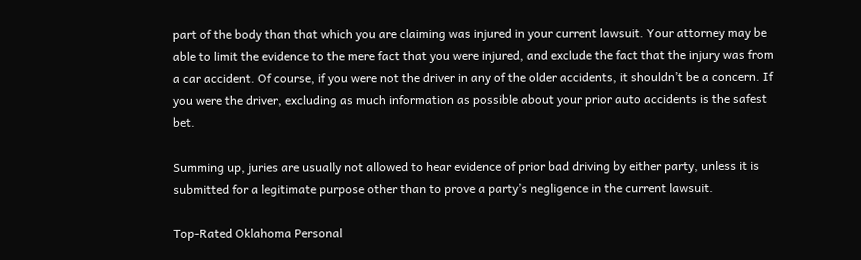part of the body than that which you are claiming was injured in your current lawsuit. Your attorney may be able to limit the evidence to the mere fact that you were injured, and exclude the fact that the injury was from a car accident. Of course, if you were not the driver in any of the older accidents, it shouldn’t be a concern. If you were the driver, excluding as much information as possible about your prior auto accidents is the safest bet.

Summing up, juries are usually not allowed to hear evidence of prior bad driving by either party, unless it is submitted for a legitimate purpose other than to prove a party’s negligence in the current lawsuit.

Top-Rated Oklahoma Personal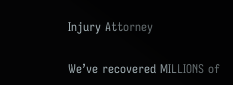Injury Attorney

We’ve recovered MILLIONS of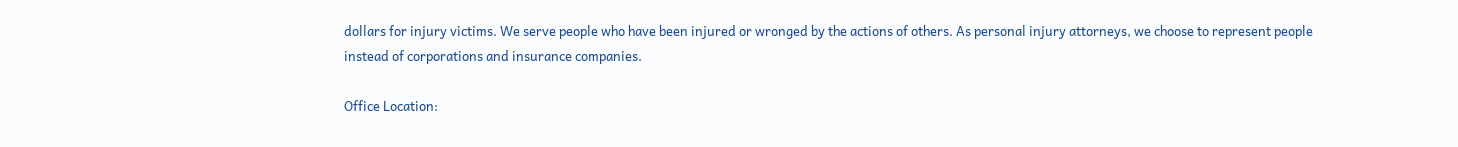dollars for injury victims. We serve people who have been injured or wronged by the actions of others. As personal injury attorneys, we choose to represent people instead of corporations and insurance companies.

Office Location: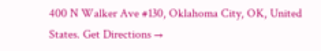400 N Walker Ave #130, Oklahoma City, OK, United States. Get Directions →